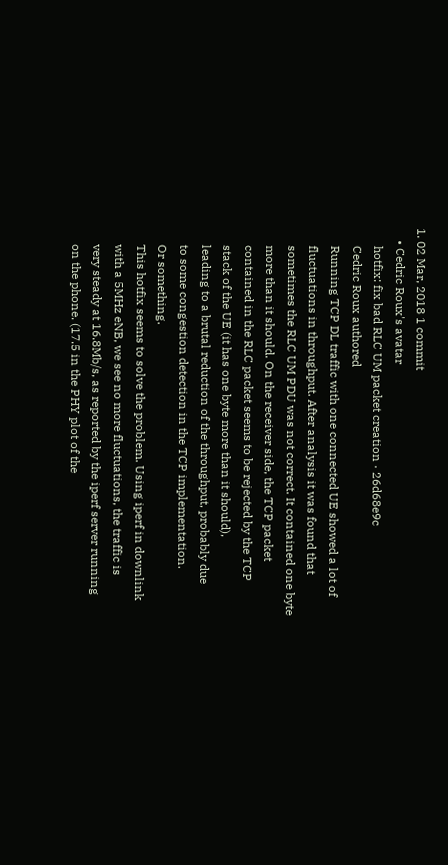1. 02 Mar, 2018 1 commit
    • Cedric Roux's avatar
      hotfix: fix bad RLC UM packet creation · 26d68e9c
      Cedric Roux authored
      Running TCP DL traffic with one connected UE showed a lot of
      fluctuations in throughput. After analysis it was found that
      sometimes the RLC UM PDU was not correct. It contained one byte
      more than it should. On the receiver side, the TCP packet
      contained in the RLC packet seems to be rejected by the TCP
      stack of the UE (it has one byte more than it should),
      leading to a brutal reduction of the throughput, probably due
      to some congestion detection in the TCP implementation.
      Or something.
      This hotfix seems to solve the problem. Using iperf in downlink
      with a 5MHz eNB, we see no more fluctuations, the traffic is
      very steady at 16.8Mb/s, as reported by the iperf server running
      on the phone. (17.5 in the PHY plot of the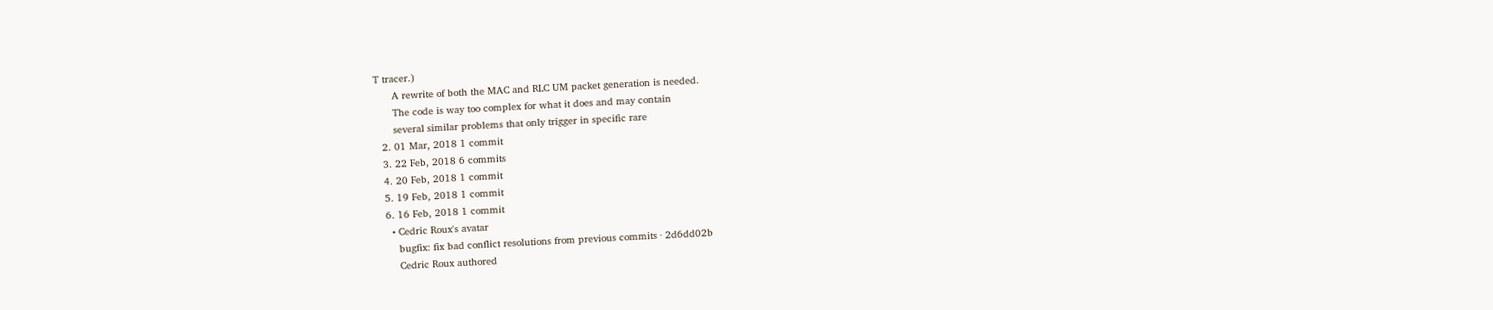T tracer.)
      A rewrite of both the MAC and RLC UM packet generation is needed.
      The code is way too complex for what it does and may contain
      several similar problems that only trigger in specific rare
  2. 01 Mar, 2018 1 commit
  3. 22 Feb, 2018 6 commits
  4. 20 Feb, 2018 1 commit
  5. 19 Feb, 2018 1 commit
  6. 16 Feb, 2018 1 commit
    • Cedric Roux's avatar
      bugfix: fix bad conflict resolutions from previous commits · 2d6dd02b
      Cedric Roux authored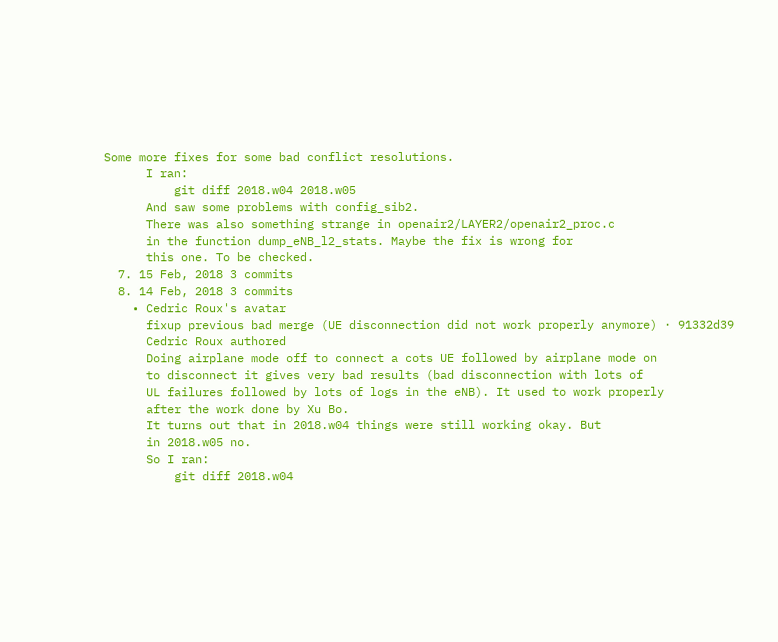Some more fixes for some bad conflict resolutions.
      I ran:
          git diff 2018.w04 2018.w05
      And saw some problems with config_sib2.
      There was also something strange in openair2/LAYER2/openair2_proc.c
      in the function dump_eNB_l2_stats. Maybe the fix is wrong for
      this one. To be checked.
  7. 15 Feb, 2018 3 commits
  8. 14 Feb, 2018 3 commits
    • Cedric Roux's avatar
      fixup previous bad merge (UE disconnection did not work properly anymore) · 91332d39
      Cedric Roux authored
      Doing airplane mode off to connect a cots UE followed by airplane mode on
      to disconnect it gives very bad results (bad disconnection with lots of
      UL failures followed by lots of logs in the eNB). It used to work properly
      after the work done by Xu Bo.
      It turns out that in 2018.w04 things were still working okay. But
      in 2018.w05 no.
      So I ran:
          git diff 2018.w04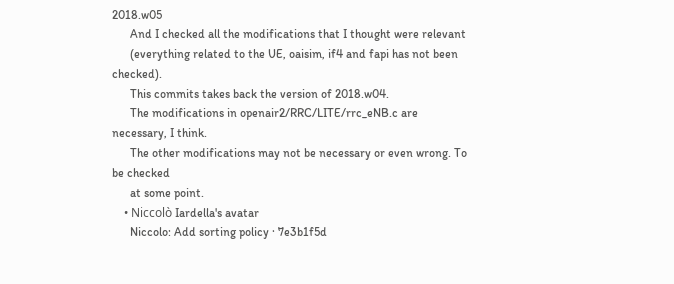2018.w05
      And I checked all the modifications that I thought were relevant
      (everything related to the UE, oaisim, if4 and fapi has not been checked).
      This commits takes back the version of 2018.w04.
      The modifications in openair2/RRC/LITE/rrc_eNB.c are necessary, I think.
      The other modifications may not be necessary or even wrong. To be checked
      at some point.
    • Niccolò Iardella's avatar
      Niccolo: Add sorting policy · 7e3b1f5d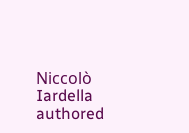Niccolò Iardella authored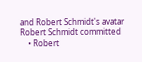and Robert Schmidt's avatar Robert Schmidt committed
    • Robert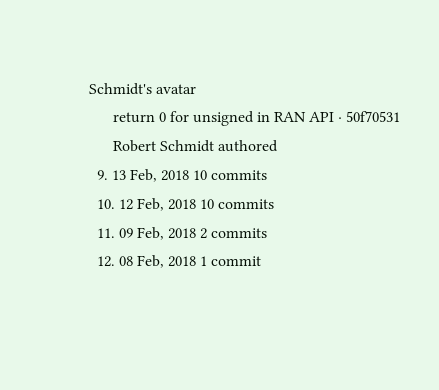Schmidt's avatar
      return 0 for unsigned in RAN API · 50f70531
      Robert Schmidt authored
  9. 13 Feb, 2018 10 commits
  10. 12 Feb, 2018 10 commits
  11. 09 Feb, 2018 2 commits
  12. 08 Feb, 2018 1 commit